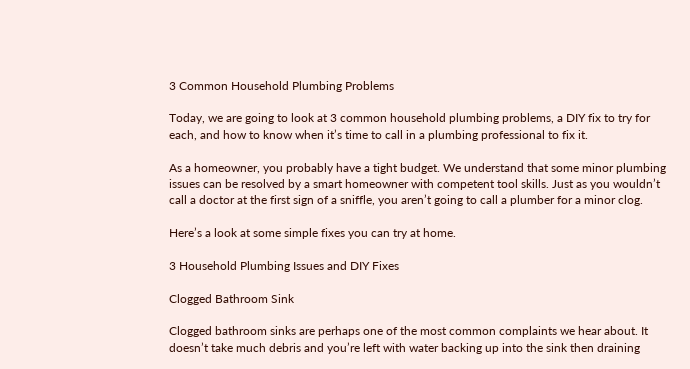3 Common Household Plumbing Problems

Today, we are going to look at 3 common household plumbing problems, a DIY fix to try for each, and how to know when it’s time to call in a plumbing professional to fix it.

As a homeowner, you probably have a tight budget. We understand that some minor plumbing issues can be resolved by a smart homeowner with competent tool skills. Just as you wouldn’t call a doctor at the first sign of a sniffle, you aren’t going to call a plumber for a minor clog.

Here’s a look at some simple fixes you can try at home.

3 Household Plumbing Issues and DIY Fixes

Clogged Bathroom Sink

Clogged bathroom sinks are perhaps one of the most common complaints we hear about. It doesn’t take much debris and you’re left with water backing up into the sink then draining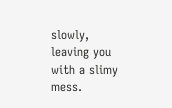slowly, leaving you with a slimy mess.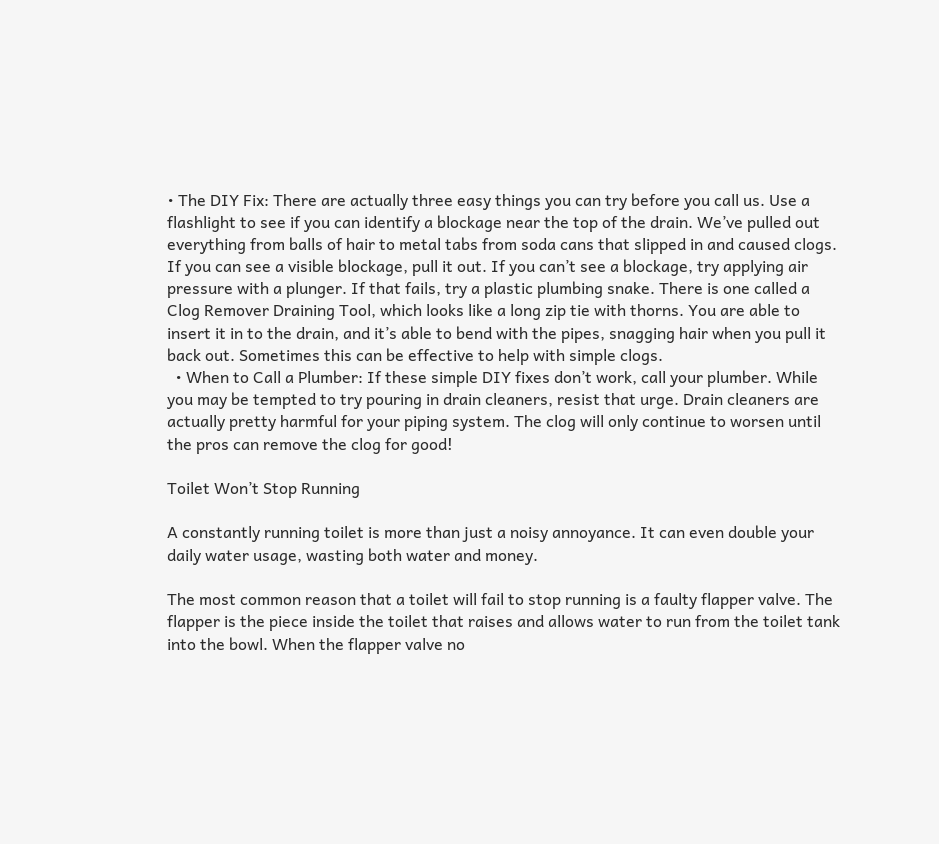• The DIY Fix: There are actually three easy things you can try before you call us. Use a flashlight to see if you can identify a blockage near the top of the drain. We’ve pulled out everything from balls of hair to metal tabs from soda cans that slipped in and caused clogs. If you can see a visible blockage, pull it out. If you can’t see a blockage, try applying air pressure with a plunger. If that fails, try a plastic plumbing snake. There is one called a Clog Remover Draining Tool, which looks like a long zip tie with thorns. You are able to insert it in to the drain, and it’s able to bend with the pipes, snagging hair when you pull it back out. Sometimes this can be effective to help with simple clogs.
  • When to Call a Plumber: If these simple DIY fixes don’t work, call your plumber. While you may be tempted to try pouring in drain cleaners, resist that urge. Drain cleaners are actually pretty harmful for your piping system. The clog will only continue to worsen until the pros can remove the clog for good!

Toilet Won’t Stop Running

A constantly running toilet is more than just a noisy annoyance. It can even double your daily water usage, wasting both water and money.

The most common reason that a toilet will fail to stop running is a faulty flapper valve. The flapper is the piece inside the toilet that raises and allows water to run from the toilet tank into the bowl. When the flapper valve no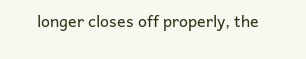longer closes off properly, the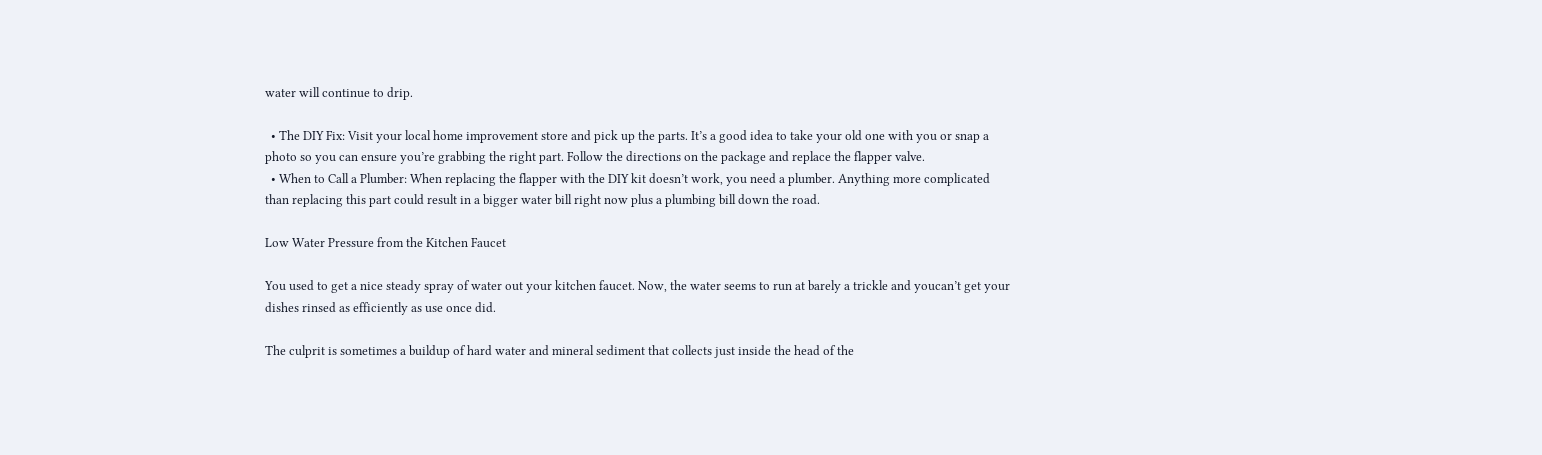water will continue to drip.

  • The DIY Fix: Visit your local home improvement store and pick up the parts. It’s a good idea to take your old one with you or snap a photo so you can ensure you’re grabbing the right part. Follow the directions on the package and replace the flapper valve.
  • When to Call a Plumber: When replacing the flapper with the DIY kit doesn’t work, you need a plumber. Anything more complicated than replacing this part could result in a bigger water bill right now plus a plumbing bill down the road.

Low Water Pressure from the Kitchen Faucet

You used to get a nice steady spray of water out your kitchen faucet. Now, the water seems to run at barely a trickle and youcan’t get your dishes rinsed as efficiently as use once did.

The culprit is sometimes a buildup of hard water and mineral sediment that collects just inside the head of the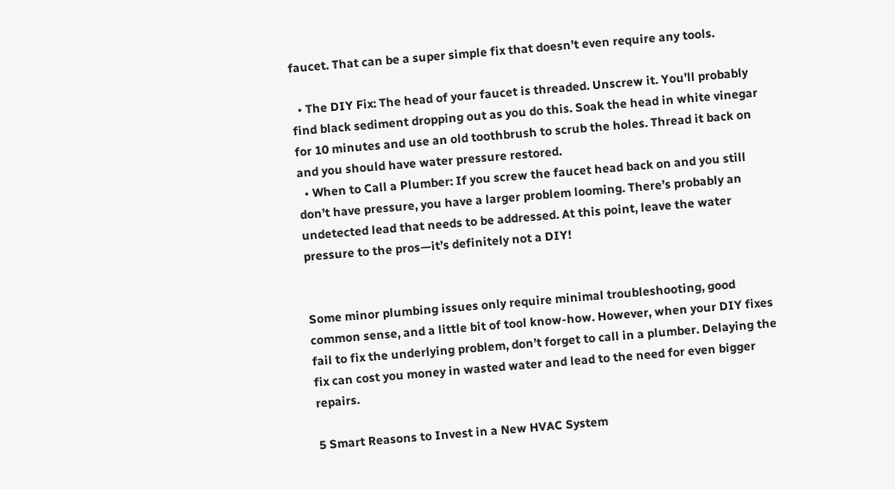faucet. That can be a super simple fix that doesn’t even require any tools.

  • The DIY Fix: The head of your faucet is threaded. Unscrew it. You’ll probably find black sediment dropping out as you do this. Soak the head in white vinegar for 10 minutes and use an old toothbrush to scrub the holes. Thread it back on and you should have water pressure restored.
  • When to Call a Plumber: If you screw the faucet head back on and you still don’t have pressure, you have a larger problem looming. There’s probably an undetected lead that needs to be addressed. At this point, leave the water pressure to the pros—it’s definitely not a DIY!


Some minor plumbing issues only require minimal troubleshooting, good common sense, and a little bit of tool know-how. However, when your DIY fixes fail to fix the underlying problem, don’t forget to call in a plumber. Delaying the fix can cost you money in wasted water and lead to the need for even bigger repairs.

5 Smart Reasons to Invest in a New HVAC System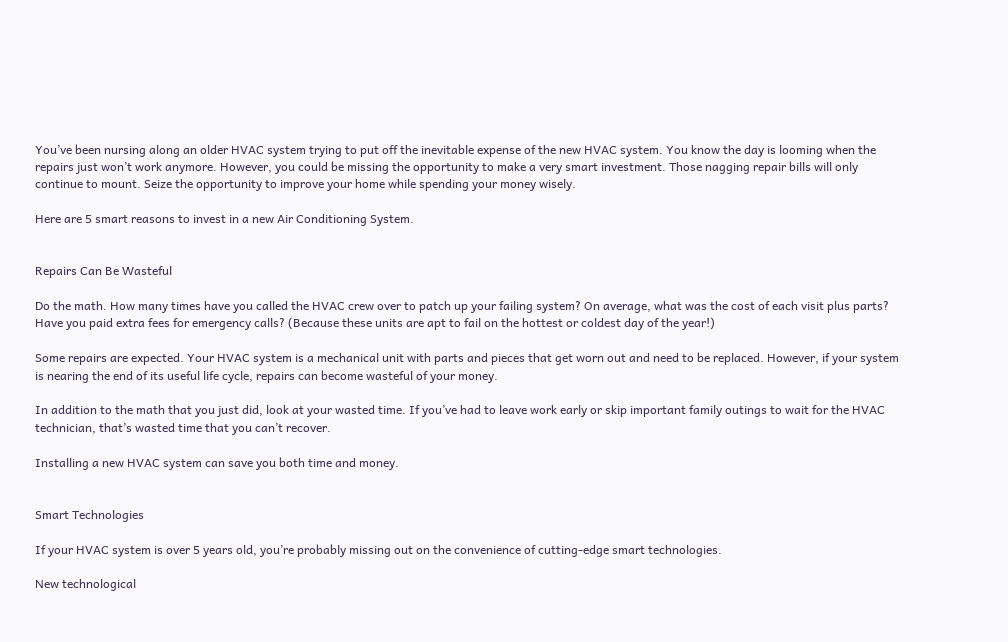You’ve been nursing along an older HVAC system trying to put off the inevitable expense of the new HVAC system. You know the day is looming when the repairs just won’t work anymore. However, you could be missing the opportunity to make a very smart investment. Those nagging repair bills will only continue to mount. Seize the opportunity to improve your home while spending your money wisely.

Here are 5 smart reasons to invest in a new Air Conditioning System.


Repairs Can Be Wasteful

Do the math. How many times have you called the HVAC crew over to patch up your failing system? On average, what was the cost of each visit plus parts? Have you paid extra fees for emergency calls? (Because these units are apt to fail on the hottest or coldest day of the year!)

Some repairs are expected. Your HVAC system is a mechanical unit with parts and pieces that get worn out and need to be replaced. However, if your system is nearing the end of its useful life cycle, repairs can become wasteful of your money.

In addition to the math that you just did, look at your wasted time. If you’ve had to leave work early or skip important family outings to wait for the HVAC technician, that’s wasted time that you can’t recover.

Installing a new HVAC system can save you both time and money.


Smart Technologies

If your HVAC system is over 5 years old, you’re probably missing out on the convenience of cutting-edge smart technologies.

New technological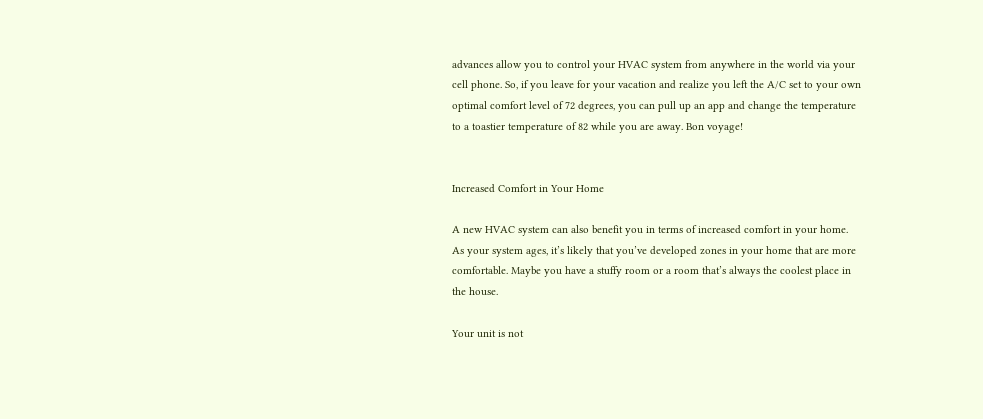advances allow you to control your HVAC system from anywhere in the world via your cell phone. So, if you leave for your vacation and realize you left the A/C set to your own optimal comfort level of 72 degrees, you can pull up an app and change the temperature to a toastier temperature of 82 while you are away. Bon voyage!


Increased Comfort in Your Home

A new HVAC system can also benefit you in terms of increased comfort in your home. As your system ages, it’s likely that you’ve developed zones in your home that are more comfortable. Maybe you have a stuffy room or a room that’s always the coolest place in the house.

Your unit is not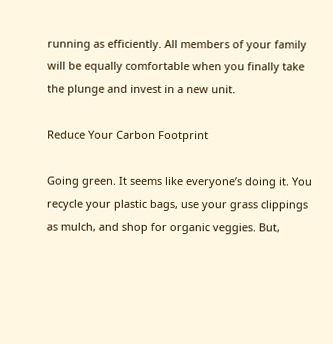running as efficiently. All members of your family will be equally comfortable when you finally take the plunge and invest in a new unit.

Reduce Your Carbon Footprint

Going green. It seems like everyone’s doing it. You recycle your plastic bags, use your grass clippings as mulch, and shop for organic veggies. But,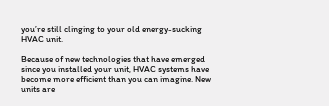you’re still clinging to your old energy-sucking HVAC unit.

Because of new technologies that have emerged since you installed your unit, HVAC systems have become more efficient than you can imagine. New units are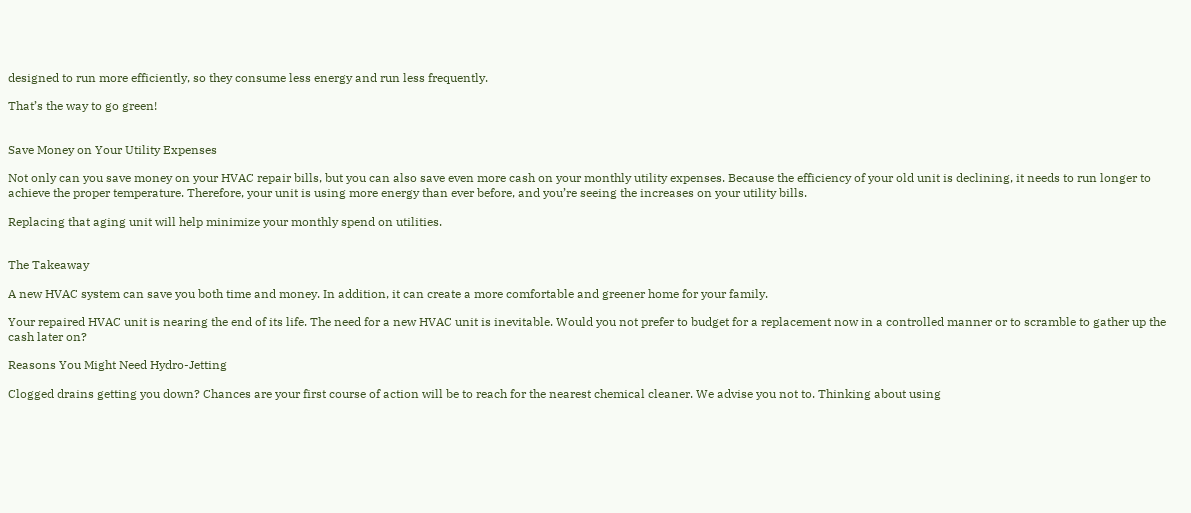designed to run more efficiently, so they consume less energy and run less frequently.

That’s the way to go green!


Save Money on Your Utility Expenses

Not only can you save money on your HVAC repair bills, but you can also save even more cash on your monthly utility expenses. Because the efficiency of your old unit is declining, it needs to run longer to achieve the proper temperature. Therefore, your unit is using more energy than ever before, and you’re seeing the increases on your utility bills.

Replacing that aging unit will help minimize your monthly spend on utilities.


The Takeaway

A new HVAC system can save you both time and money. In addition, it can create a more comfortable and greener home for your family.

Your repaired HVAC unit is nearing the end of its life. The need for a new HVAC unit is inevitable. Would you not prefer to budget for a replacement now in a controlled manner or to scramble to gather up the cash later on?

Reasons You Might Need Hydro-Jetting

Clogged drains getting you down? Chances are your first course of action will be to reach for the nearest chemical cleaner. We advise you not to. Thinking about using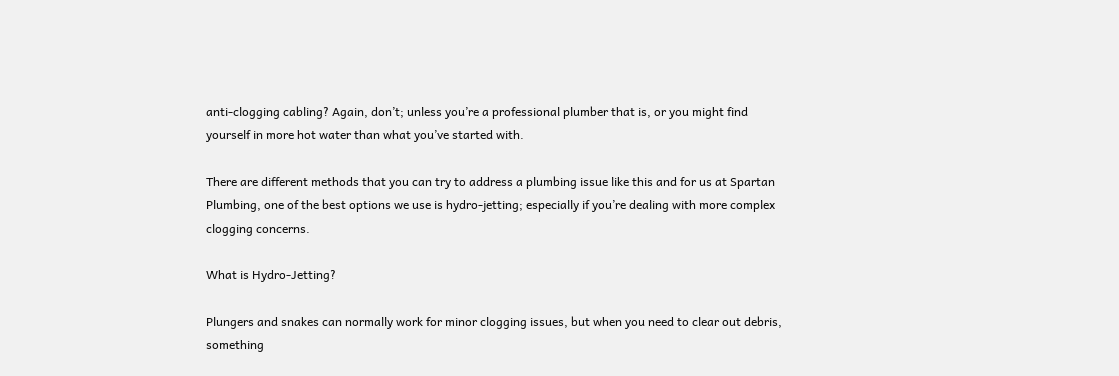anti-clogging cabling? Again, don’t; unless you’re a professional plumber that is, or you might find yourself in more hot water than what you’ve started with.

There are different methods that you can try to address a plumbing issue like this and for us at Spartan Plumbing, one of the best options we use is hydro-jetting; especially if you’re dealing with more complex clogging concerns.

What is Hydro-Jetting?

Plungers and snakes can normally work for minor clogging issues, but when you need to clear out debris, something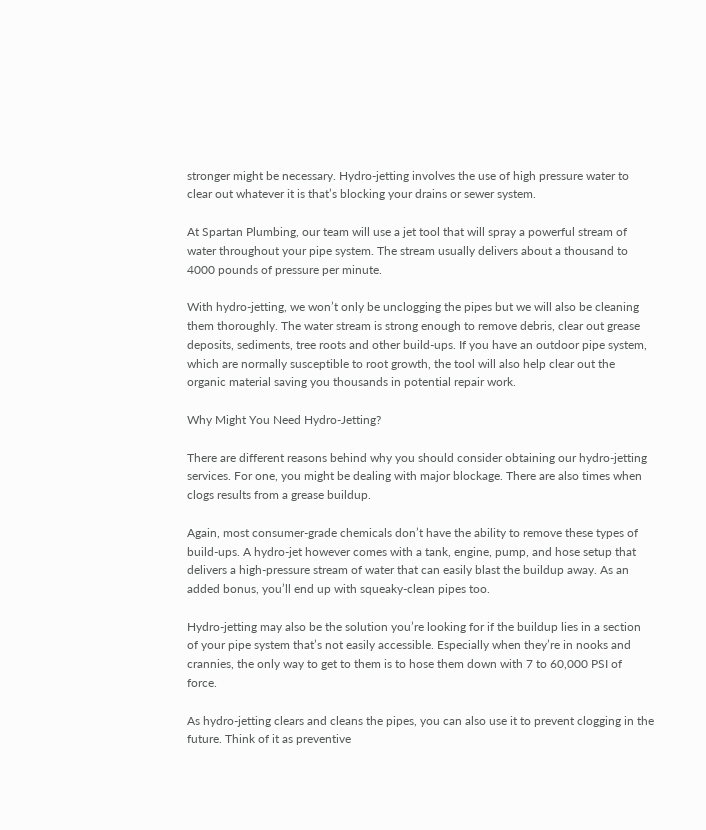stronger might be necessary. Hydro-jetting involves the use of high pressure water to clear out whatever it is that’s blocking your drains or sewer system.

At Spartan Plumbing, our team will use a jet tool that will spray a powerful stream of water throughout your pipe system. The stream usually delivers about a thousand to 4000 pounds of pressure per minute.

With hydro-jetting, we won’t only be unclogging the pipes but we will also be cleaning them thoroughly. The water stream is strong enough to remove debris, clear out grease deposits, sediments, tree roots and other build-ups. If you have an outdoor pipe system, which are normally susceptible to root growth, the tool will also help clear out the organic material saving you thousands in potential repair work.

Why Might You Need Hydro-Jetting?

There are different reasons behind why you should consider obtaining our hydro-jetting services. For one, you might be dealing with major blockage. There are also times when clogs results from a grease buildup.

Again, most consumer-grade chemicals don’t have the ability to remove these types of build-ups. A hydro-jet however comes with a tank, engine, pump, and hose setup that delivers a high-pressure stream of water that can easily blast the buildup away. As an added bonus, you’ll end up with squeaky-clean pipes too.

Hydro-jetting may also be the solution you’re looking for if the buildup lies in a section of your pipe system that’s not easily accessible. Especially when they’re in nooks and crannies, the only way to get to them is to hose them down with 7 to 60,000 PSI of force.

As hydro-jetting clears and cleans the pipes, you can also use it to prevent clogging in the future. Think of it as preventive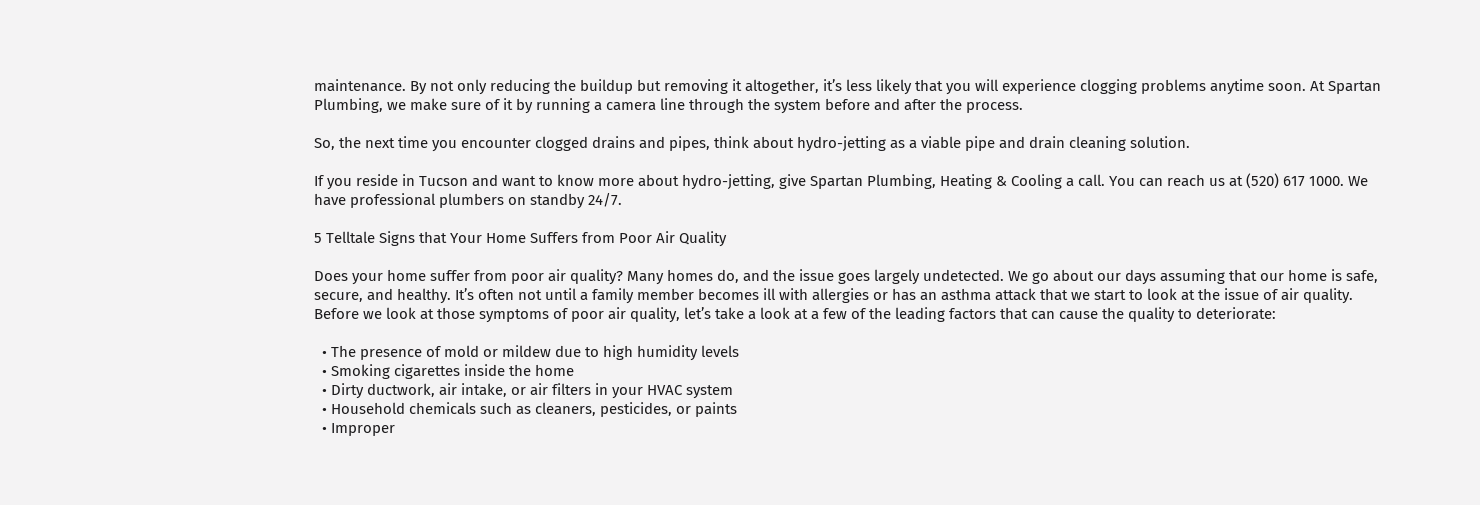maintenance. By not only reducing the buildup but removing it altogether, it’s less likely that you will experience clogging problems anytime soon. At Spartan Plumbing, we make sure of it by running a camera line through the system before and after the process.

So, the next time you encounter clogged drains and pipes, think about hydro-jetting as a viable pipe and drain cleaning solution.

If you reside in Tucson and want to know more about hydro-jetting, give Spartan Plumbing, Heating & Cooling a call. You can reach us at (520) 617 1000. We have professional plumbers on standby 24/7.

5 Telltale Signs that Your Home Suffers from Poor Air Quality

Does your home suffer from poor air quality? Many homes do, and the issue goes largely undetected. We go about our days assuming that our home is safe, secure, and healthy. It’s often not until a family member becomes ill with allergies or has an asthma attack that we start to look at the issue of air quality.
Before we look at those symptoms of poor air quality, let’s take a look at a few of the leading factors that can cause the quality to deteriorate:

  • The presence of mold or mildew due to high humidity levels
  • Smoking cigarettes inside the home
  • Dirty ductwork, air intake, or air filters in your HVAC system
  • Household chemicals such as cleaners, pesticides, or paints
  • Improper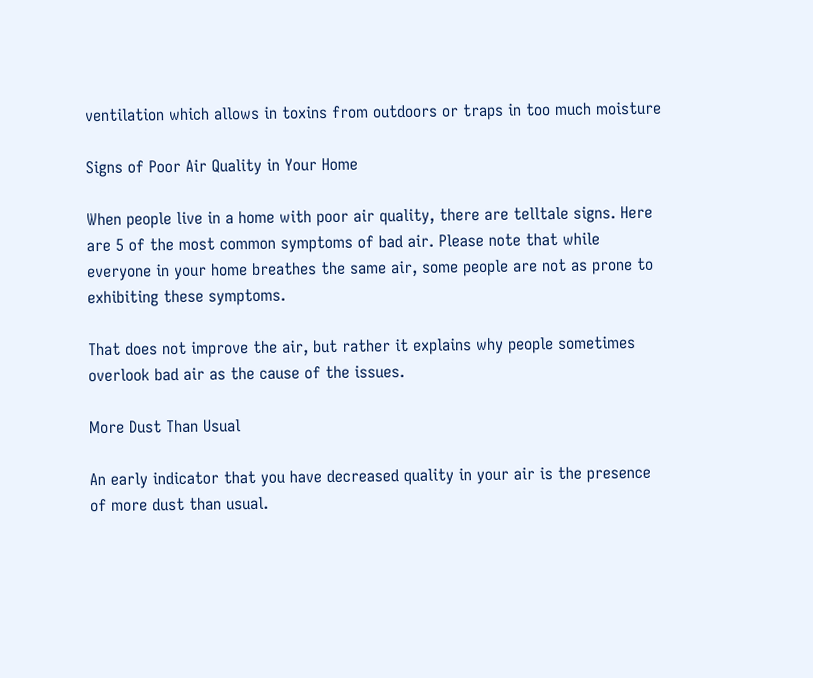ventilation which allows in toxins from outdoors or traps in too much moisture

Signs of Poor Air Quality in Your Home

When people live in a home with poor air quality, there are telltale signs. Here are 5 of the most common symptoms of bad air. Please note that while everyone in your home breathes the same air, some people are not as prone to exhibiting these symptoms.

That does not improve the air, but rather it explains why people sometimes overlook bad air as the cause of the issues.

More Dust Than Usual

An early indicator that you have decreased quality in your air is the presence of more dust than usual.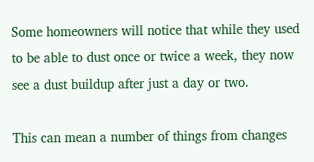Some homeowners will notice that while they used to be able to dust once or twice a week, they now see a dust buildup after just a day or two.

This can mean a number of things from changes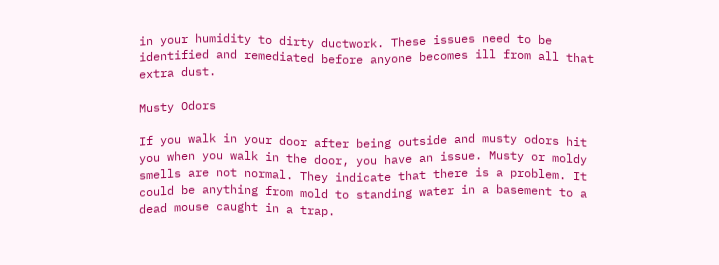in your humidity to dirty ductwork. These issues need to be identified and remediated before anyone becomes ill from all that extra dust.

Musty Odors

If you walk in your door after being outside and musty odors hit you when you walk in the door, you have an issue. Musty or moldy smells are not normal. They indicate that there is a problem. It could be anything from mold to standing water in a basement to a dead mouse caught in a trap.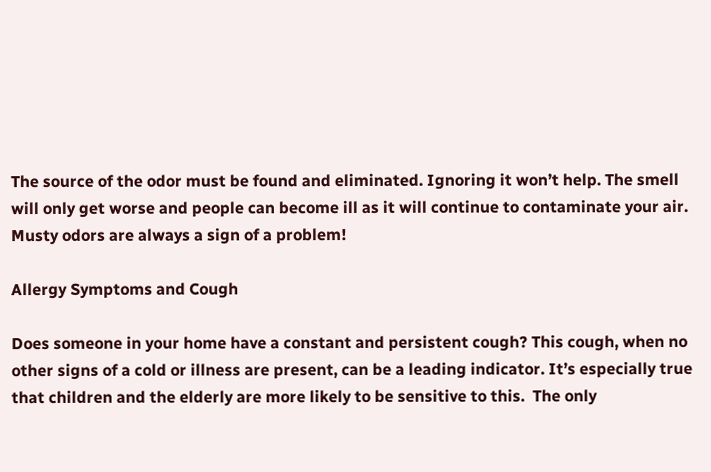The source of the odor must be found and eliminated. Ignoring it won’t help. The smell will only get worse and people can become ill as it will continue to contaminate your air.  Musty odors are always a sign of a problem!

Allergy Symptoms and Cough

Does someone in your home have a constant and persistent cough? This cough, when no other signs of a cold or illness are present, can be a leading indicator. It’s especially true that children and the elderly are more likely to be sensitive to this.  The only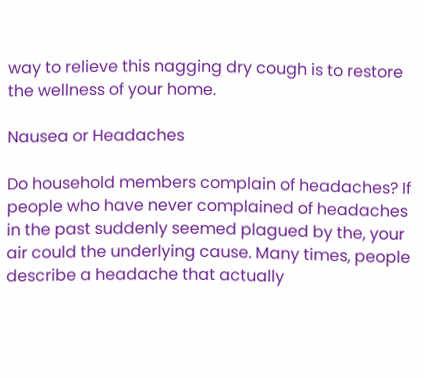way to relieve this nagging dry cough is to restore the wellness of your home.

Nausea or Headaches

Do household members complain of headaches? If people who have never complained of headaches in the past suddenly seemed plagued by the, your air could the underlying cause. Many times, people describe a headache that actually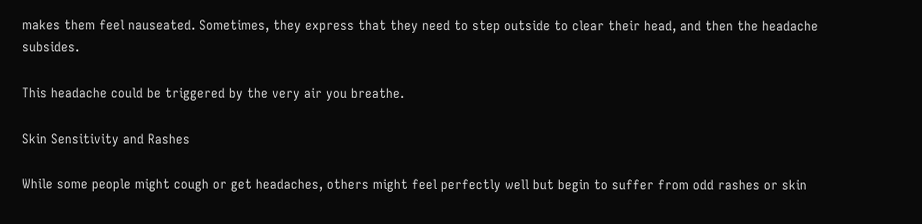makes them feel nauseated. Sometimes, they express that they need to step outside to clear their head, and then the headache subsides.

This headache could be triggered by the very air you breathe.

Skin Sensitivity and Rashes

While some people might cough or get headaches, others might feel perfectly well but begin to suffer from odd rashes or skin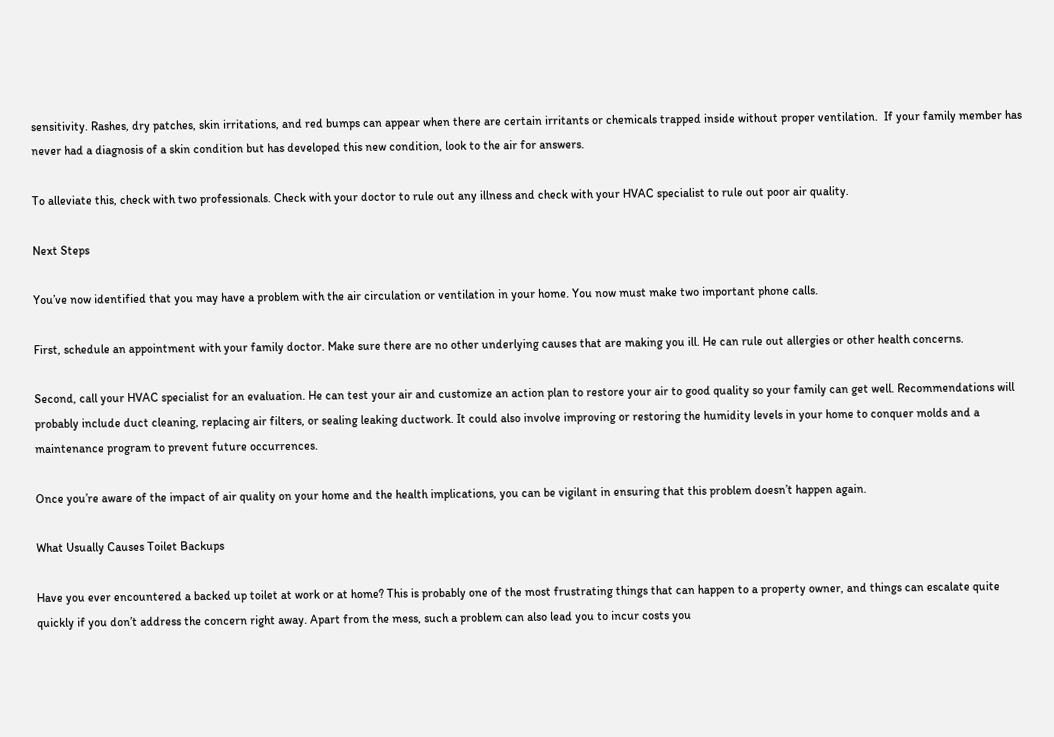sensitivity. Rashes, dry patches, skin irritations, and red bumps can appear when there are certain irritants or chemicals trapped inside without proper ventilation.  If your family member has never had a diagnosis of a skin condition but has developed this new condition, look to the air for answers.

To alleviate this, check with two professionals. Check with your doctor to rule out any illness and check with your HVAC specialist to rule out poor air quality.

Next Steps

You’ve now identified that you may have a problem with the air circulation or ventilation in your home. You now must make two important phone calls.

First, schedule an appointment with your family doctor. Make sure there are no other underlying causes that are making you ill. He can rule out allergies or other health concerns.

Second, call your HVAC specialist for an evaluation. He can test your air and customize an action plan to restore your air to good quality so your family can get well. Recommendations will probably include duct cleaning, replacing air filters, or sealing leaking ductwork. It could also involve improving or restoring the humidity levels in your home to conquer molds and a maintenance program to prevent future occurrences.

Once you’re aware of the impact of air quality on your home and the health implications, you can be vigilant in ensuring that this problem doesn’t happen again.

What Usually Causes Toilet Backups

Have you ever encountered a backed up toilet at work or at home? This is probably one of the most frustrating things that can happen to a property owner, and things can escalate quite quickly if you don’t address the concern right away. Apart from the mess, such a problem can also lead you to incur costs you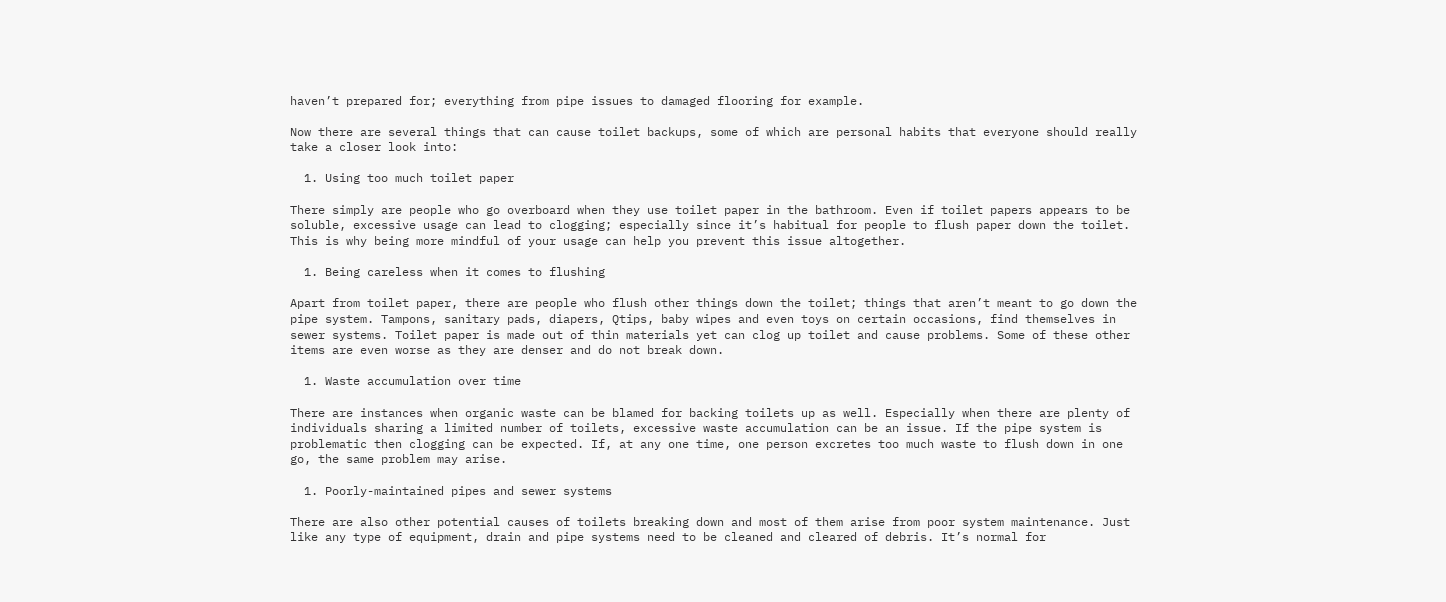haven’t prepared for; everything from pipe issues to damaged flooring for example.

Now there are several things that can cause toilet backups, some of which are personal habits that everyone should really take a closer look into:

  1. Using too much toilet paper

There simply are people who go overboard when they use toilet paper in the bathroom. Even if toilet papers appears to be soluble, excessive usage can lead to clogging; especially since it’s habitual for people to flush paper down the toilet. This is why being more mindful of your usage can help you prevent this issue altogether.

  1. Being careless when it comes to flushing

Apart from toilet paper, there are people who flush other things down the toilet; things that aren’t meant to go down the pipe system. Tampons, sanitary pads, diapers, Qtips, baby wipes and even toys on certain occasions, find themselves in sewer systems. Toilet paper is made out of thin materials yet can clog up toilet and cause problems. Some of these other items are even worse as they are denser and do not break down.

  1. Waste accumulation over time

There are instances when organic waste can be blamed for backing toilets up as well. Especially when there are plenty of individuals sharing a limited number of toilets, excessive waste accumulation can be an issue. If the pipe system is problematic then clogging can be expected. If, at any one time, one person excretes too much waste to flush down in one go, the same problem may arise.

  1. Poorly-maintained pipes and sewer systems

There are also other potential causes of toilets breaking down and most of them arise from poor system maintenance. Just like any type of equipment, drain and pipe systems need to be cleaned and cleared of debris. It’s normal for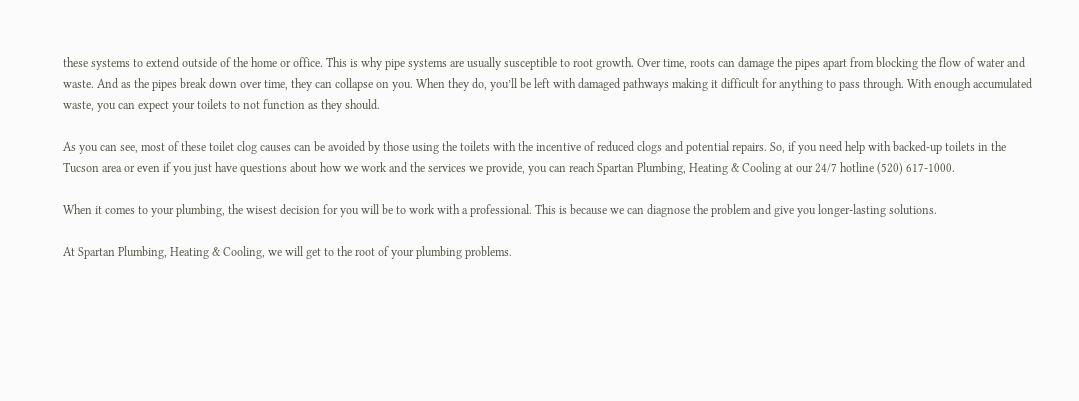these systems to extend outside of the home or office. This is why pipe systems are usually susceptible to root growth. Over time, roots can damage the pipes apart from blocking the flow of water and waste. And as the pipes break down over time, they can collapse on you. When they do, you’ll be left with damaged pathways making it difficult for anything to pass through. With enough accumulated waste, you can expect your toilets to not function as they should.

As you can see, most of these toilet clog causes can be avoided by those using the toilets with the incentive of reduced clogs and potential repairs. So, if you need help with backed-up toilets in the Tucson area or even if you just have questions about how we work and the services we provide, you can reach Spartan Plumbing, Heating & Cooling at our 24/7 hotline (520) 617-1000.

When it comes to your plumbing, the wisest decision for you will be to work with a professional. This is because we can diagnose the problem and give you longer-lasting solutions.

At Spartan Plumbing, Heating & Cooling, we will get to the root of your plumbing problems.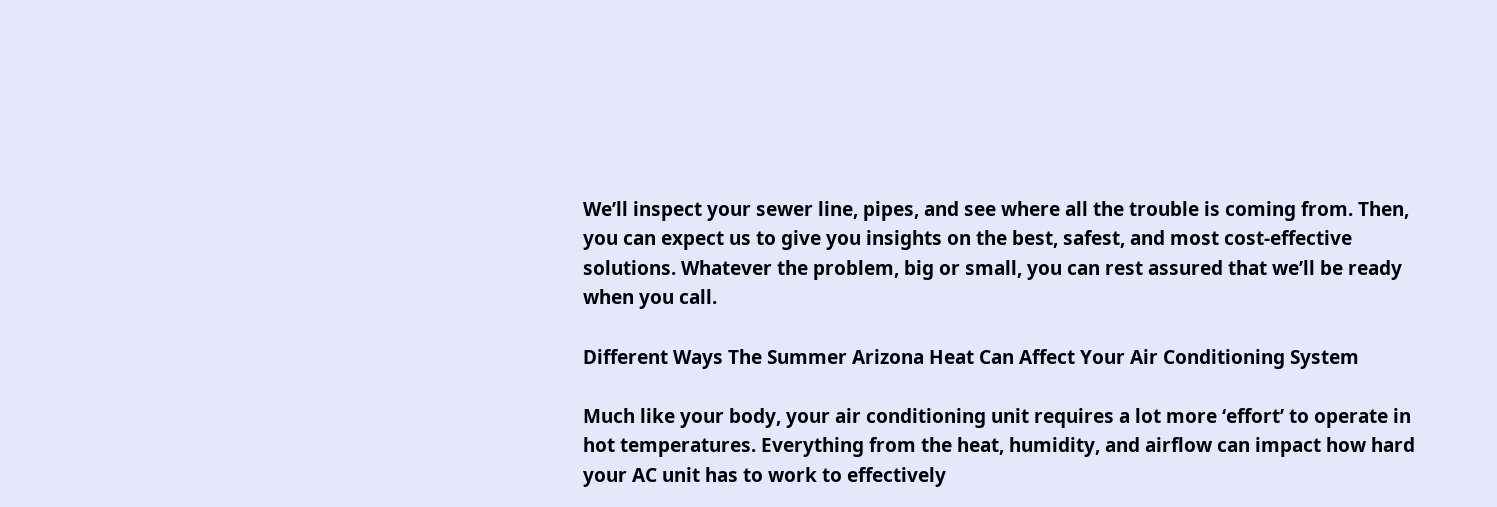We’ll inspect your sewer line, pipes, and see where all the trouble is coming from. Then, you can expect us to give you insights on the best, safest, and most cost-effective solutions. Whatever the problem, big or small, you can rest assured that we’ll be ready when you call.

Different Ways The Summer Arizona Heat Can Affect Your Air Conditioning System

Much like your body, your air conditioning unit requires a lot more ‘effort’ to operate in hot temperatures. Everything from the heat, humidity, and airflow can impact how hard your AC unit has to work to effectively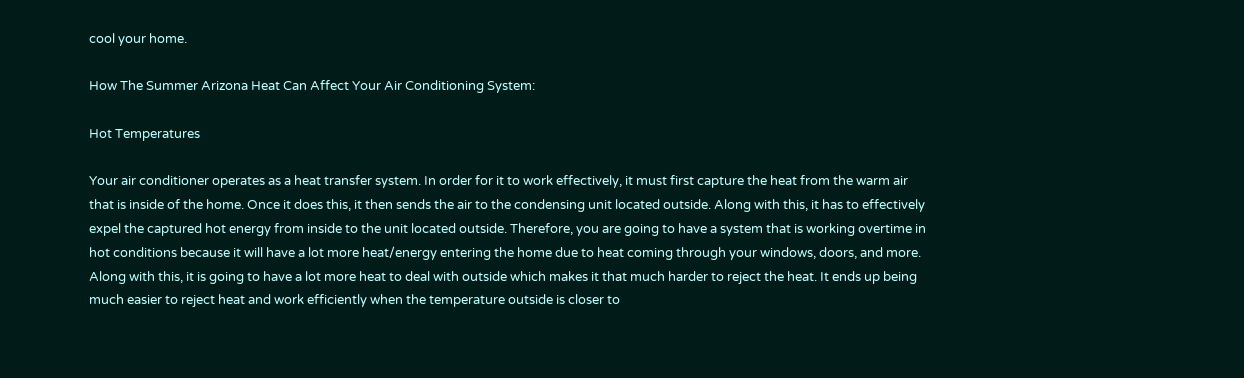cool your home.

How The Summer Arizona Heat Can Affect Your Air Conditioning System:

Hot Temperatures

Your air conditioner operates as a heat transfer system. In order for it to work effectively, it must first capture the heat from the warm air that is inside of the home. Once it does this, it then sends the air to the condensing unit located outside. Along with this, it has to effectively expel the captured hot energy from inside to the unit located outside. Therefore, you are going to have a system that is working overtime in hot conditions because it will have a lot more heat/energy entering the home due to heat coming through your windows, doors, and more. Along with this, it is going to have a lot more heat to deal with outside which makes it that much harder to reject the heat. It ends up being much easier to reject heat and work efficiently when the temperature outside is closer to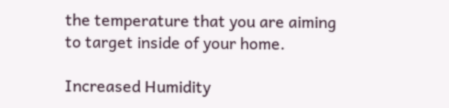the temperature that you are aiming to target inside of your home.

Increased Humidity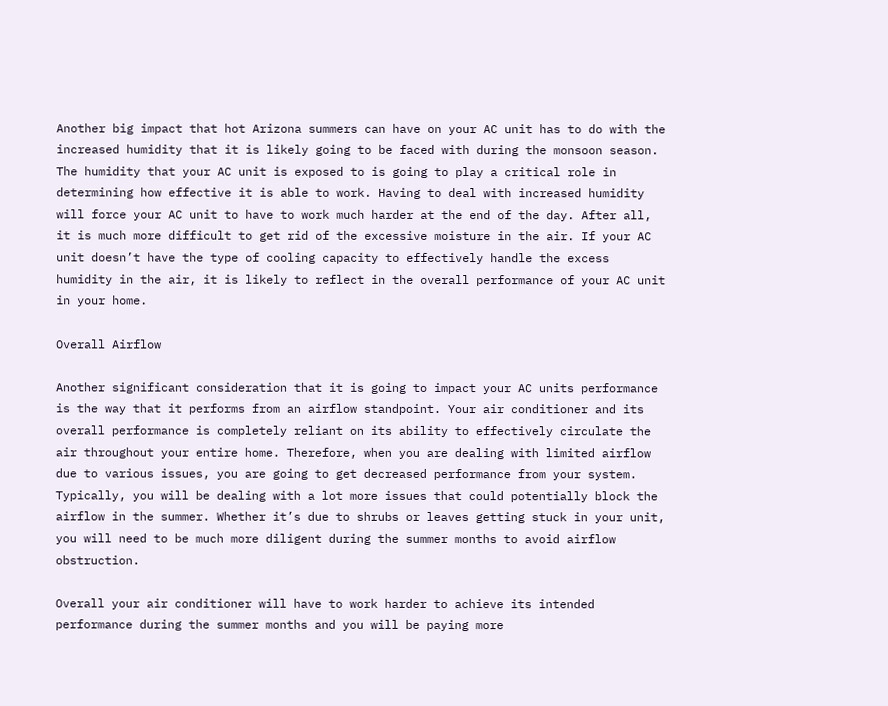Another big impact that hot Arizona summers can have on your AC unit has to do with the increased humidity that it is likely going to be faced with during the monsoon season. The humidity that your AC unit is exposed to is going to play a critical role in determining how effective it is able to work. Having to deal with increased humidity will force your AC unit to have to work much harder at the end of the day. After all, it is much more difficult to get rid of the excessive moisture in the air. If your AC unit doesn’t have the type of cooling capacity to effectively handle the excess humidity in the air, it is likely to reflect in the overall performance of your AC unit in your home.

Overall Airflow

Another significant consideration that it is going to impact your AC units performance is the way that it performs from an airflow standpoint. Your air conditioner and its overall performance is completely reliant on its ability to effectively circulate the air throughout your entire home. Therefore, when you are dealing with limited airflow due to various issues, you are going to get decreased performance from your system. Typically, you will be dealing with a lot more issues that could potentially block the airflow in the summer. Whether it’s due to shrubs or leaves getting stuck in your unit, you will need to be much more diligent during the summer months to avoid airflow obstruction.

Overall your air conditioner will have to work harder to achieve its intended performance during the summer months and you will be paying more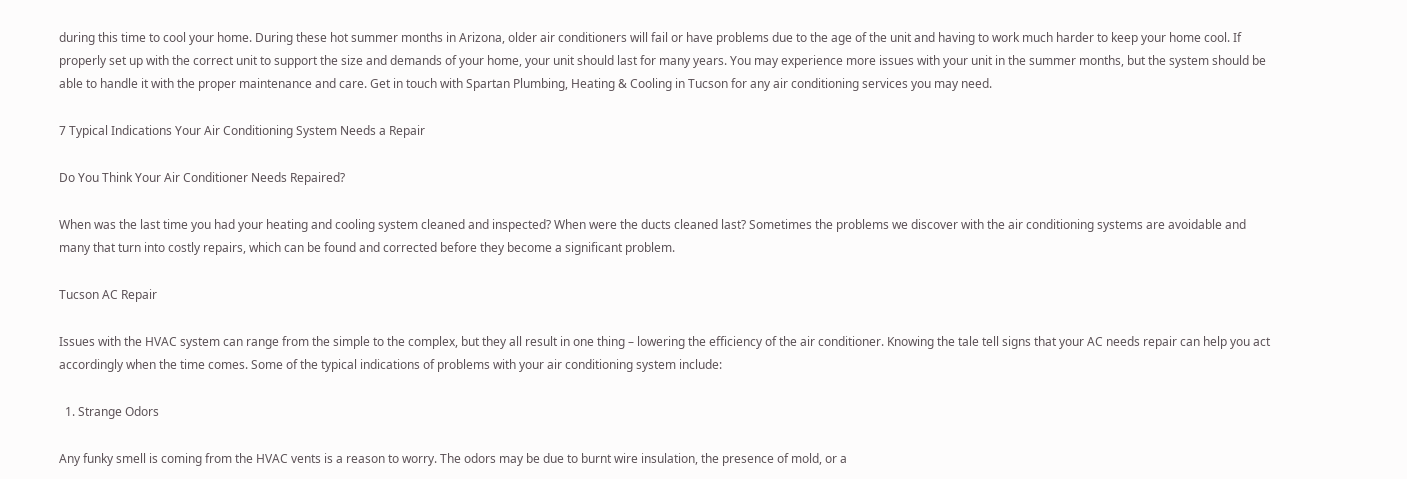during this time to cool your home. During these hot summer months in Arizona, older air conditioners will fail or have problems due to the age of the unit and having to work much harder to keep your home cool. If properly set up with the correct unit to support the size and demands of your home, your unit should last for many years. You may experience more issues with your unit in the summer months, but the system should be able to handle it with the proper maintenance and care. Get in touch with Spartan Plumbing, Heating & Cooling in Tucson for any air conditioning services you may need.

7 Typical Indications Your Air Conditioning System Needs a Repair

Do You Think Your Air Conditioner Needs Repaired?

When was the last time you had your heating and cooling system cleaned and inspected? When were the ducts cleaned last? Sometimes the problems we discover with the air conditioning systems are avoidable and many that turn into costly repairs, which can be found and corrected before they become a significant problem.

Tucson AC Repair

Issues with the HVAC system can range from the simple to the complex, but they all result in one thing – lowering the efficiency of the air conditioner. Knowing the tale tell signs that your AC needs repair can help you act accordingly when the time comes. Some of the typical indications of problems with your air conditioning system include:

  1. Strange Odors

Any funky smell is coming from the HVAC vents is a reason to worry. The odors may be due to burnt wire insulation, the presence of mold, or a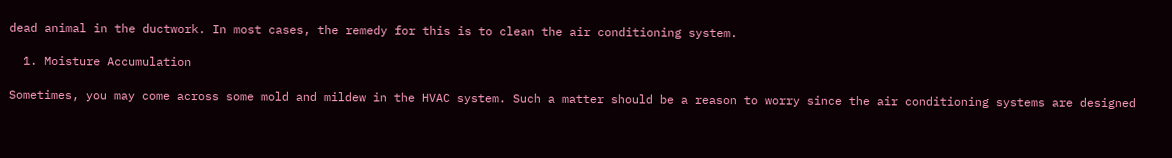dead animal in the ductwork. In most cases, the remedy for this is to clean the air conditioning system.

  1. Moisture Accumulation

Sometimes, you may come across some mold and mildew in the HVAC system. Such a matter should be a reason to worry since the air conditioning systems are designed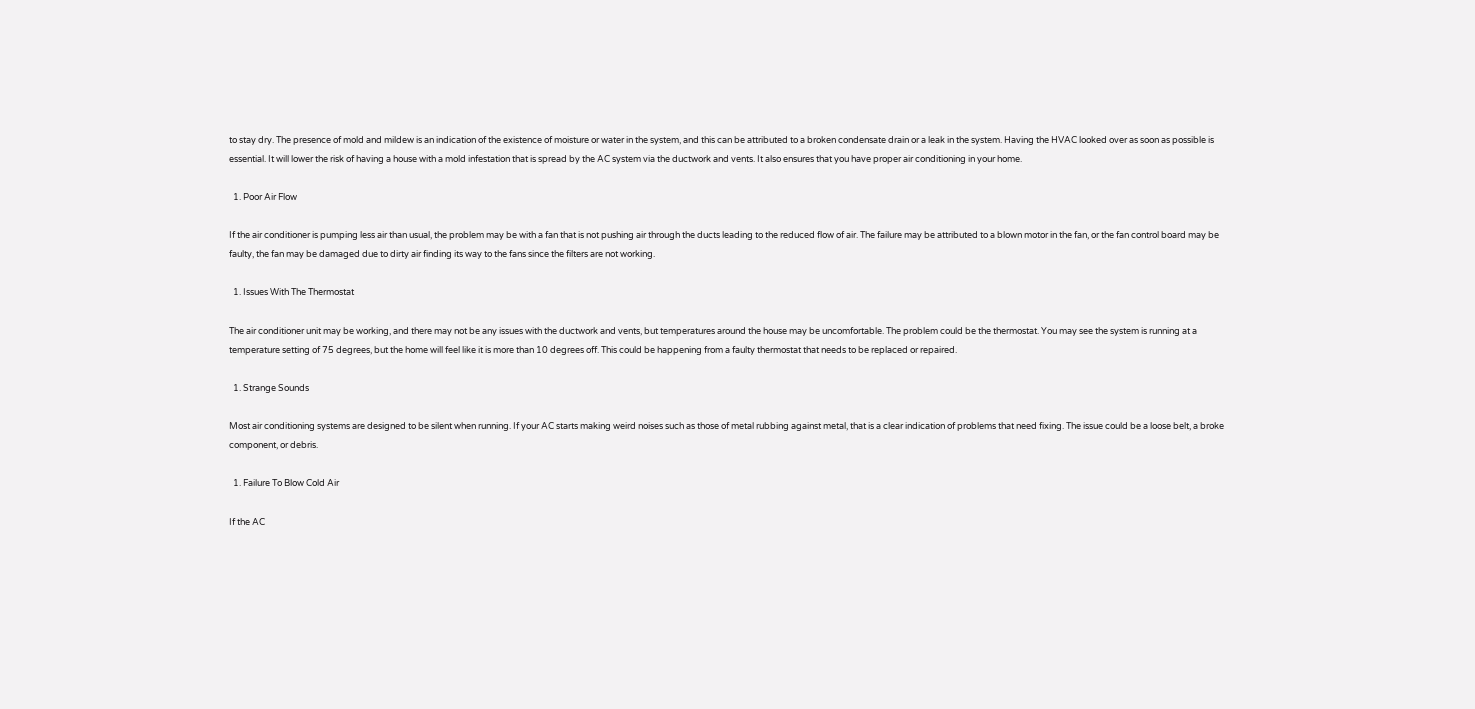to stay dry. The presence of mold and mildew is an indication of the existence of moisture or water in the system, and this can be attributed to a broken condensate drain or a leak in the system. Having the HVAC looked over as soon as possible is essential. It will lower the risk of having a house with a mold infestation that is spread by the AC system via the ductwork and vents. It also ensures that you have proper air conditioning in your home.

  1. Poor Air Flow

If the air conditioner is pumping less air than usual, the problem may be with a fan that is not pushing air through the ducts leading to the reduced flow of air. The failure may be attributed to a blown motor in the fan, or the fan control board may be faulty, the fan may be damaged due to dirty air finding its way to the fans since the filters are not working.

  1. Issues With The Thermostat

The air conditioner unit may be working, and there may not be any issues with the ductwork and vents, but temperatures around the house may be uncomfortable. The problem could be the thermostat. You may see the system is running at a temperature setting of 75 degrees, but the home will feel like it is more than 10 degrees off. This could be happening from a faulty thermostat that needs to be replaced or repaired.

  1. Strange Sounds

Most air conditioning systems are designed to be silent when running. If your AC starts making weird noises such as those of metal rubbing against metal, that is a clear indication of problems that need fixing. The issue could be a loose belt, a broke component, or debris.

  1. Failure To Blow Cold Air

If the AC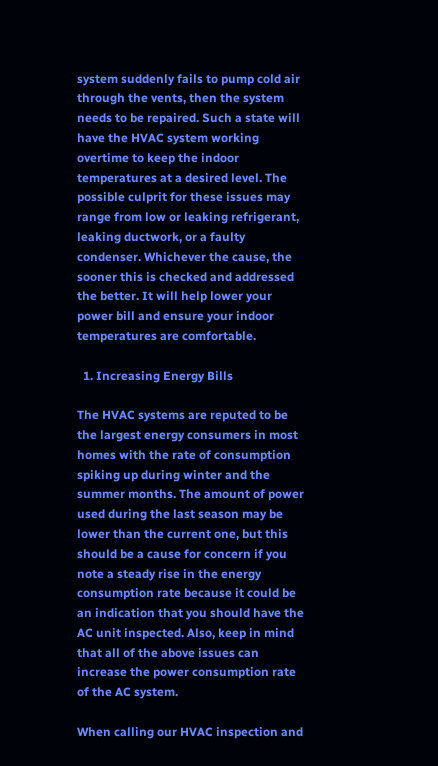system suddenly fails to pump cold air through the vents, then the system needs to be repaired. Such a state will have the HVAC system working overtime to keep the indoor temperatures at a desired level. The possible culprit for these issues may range from low or leaking refrigerant, leaking ductwork, or a faulty condenser. Whichever the cause, the sooner this is checked and addressed the better. It will help lower your power bill and ensure your indoor temperatures are comfortable.

  1. Increasing Energy Bills

The HVAC systems are reputed to be the largest energy consumers in most homes with the rate of consumption spiking up during winter and the summer months. The amount of power used during the last season may be lower than the current one, but this should be a cause for concern if you note a steady rise in the energy consumption rate because it could be an indication that you should have the AC unit inspected. Also, keep in mind that all of the above issues can increase the power consumption rate of the AC system.

When calling our HVAC inspection and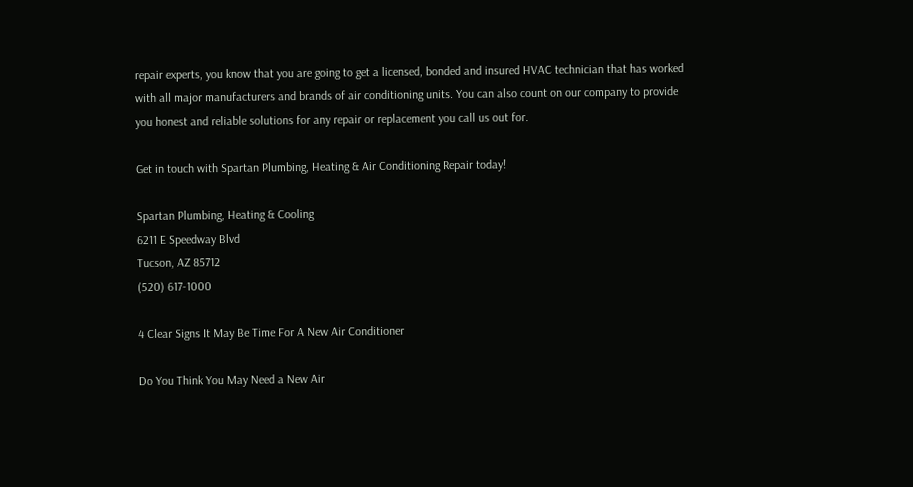repair experts, you know that you are going to get a licensed, bonded and insured HVAC technician that has worked with all major manufacturers and brands of air conditioning units. You can also count on our company to provide you honest and reliable solutions for any repair or replacement you call us out for.

Get in touch with Spartan Plumbing, Heating & Air Conditioning Repair today!

Spartan Plumbing, Heating & Cooling
6211 E Speedway Blvd
Tucson, AZ 85712
(520) 617-1000

4 Clear Signs It May Be Time For A New Air Conditioner

Do You Think You May Need a New Air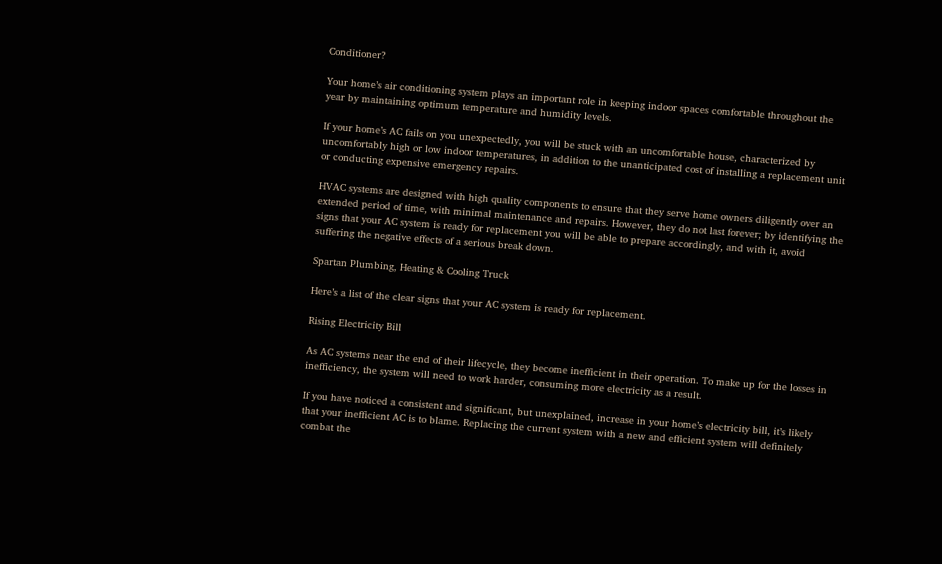Conditioner?

Your home’s air conditioning system plays an important role in keeping indoor spaces comfortable throughout the year by maintaining optimum temperature and humidity levels.

If your home’s AC fails on you unexpectedly, you will be stuck with an uncomfortable house, characterized by uncomfortably high or low indoor temperatures, in addition to the unanticipated cost of installing a replacement unit or conducting expensive emergency repairs.

HVAC systems are designed with high quality components to ensure that they serve home owners diligently over an extended period of time, with minimal maintenance and repairs. However, they do not last forever; by identifying the signs that your AC system is ready for replacement you will be able to prepare accordingly, and with it, avoid suffering the negative effects of a serious break down.

Spartan Plumbing, Heating & Cooling Truck

Here’s a list of the clear signs that your AC system is ready for replacement.

Rising Electricity Bill

As AC systems near the end of their lifecycle, they become inefficient in their operation. To make up for the losses in inefficiency, the system will need to work harder, consuming more electricity as a result.

If you have noticed a consistent and significant, but unexplained, increase in your home’s electricity bill, it’s likely that your inefficient AC is to blame. Replacing the current system with a new and efficient system will definitely combat the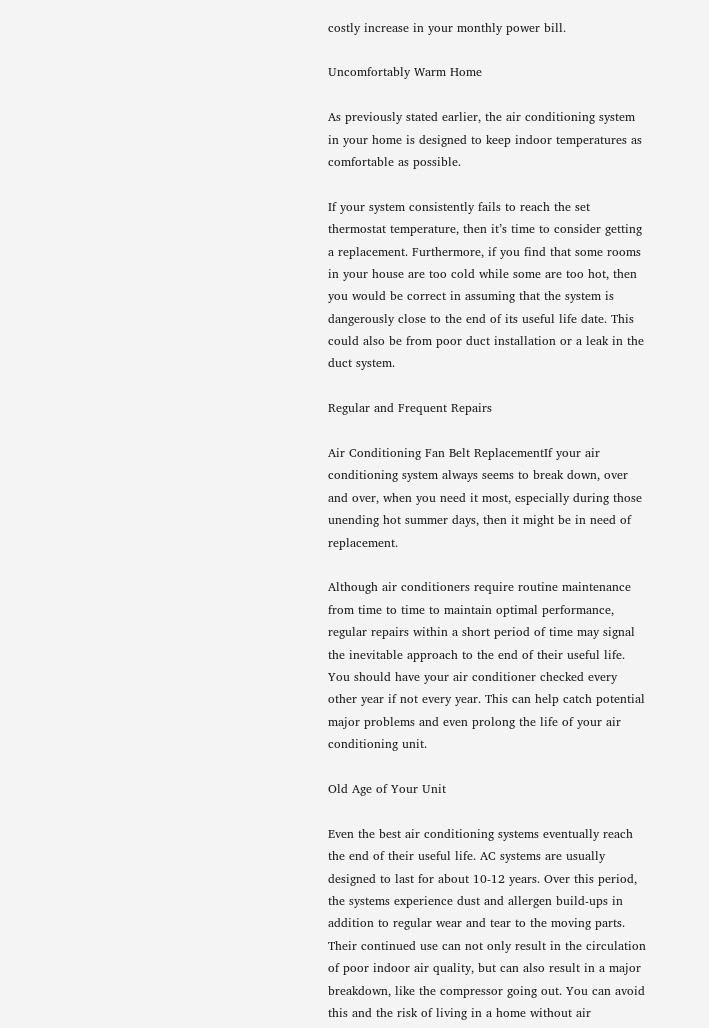costly increase in your monthly power bill.

Uncomfortably Warm Home

As previously stated earlier, the air conditioning system in your home is designed to keep indoor temperatures as comfortable as possible.

If your system consistently fails to reach the set thermostat temperature, then it’s time to consider getting a replacement. Furthermore, if you find that some rooms in your house are too cold while some are too hot, then you would be correct in assuming that the system is dangerously close to the end of its useful life date. This could also be from poor duct installation or a leak in the duct system.

Regular and Frequent Repairs

Air Conditioning Fan Belt ReplacementIf your air conditioning system always seems to break down, over and over, when you need it most, especially during those unending hot summer days, then it might be in need of replacement.

Although air conditioners require routine maintenance from time to time to maintain optimal performance, regular repairs within a short period of time may signal the inevitable approach to the end of their useful life. You should have your air conditioner checked every other year if not every year. This can help catch potential major problems and even prolong the life of your air conditioning unit.

Old Age of Your Unit

Even the best air conditioning systems eventually reach the end of their useful life. AC systems are usually designed to last for about 10-12 years. Over this period, the systems experience dust and allergen build-ups in addition to regular wear and tear to the moving parts. Their continued use can not only result in the circulation of poor indoor air quality, but can also result in a major breakdown, like the compressor going out. You can avoid this and the risk of living in a home without air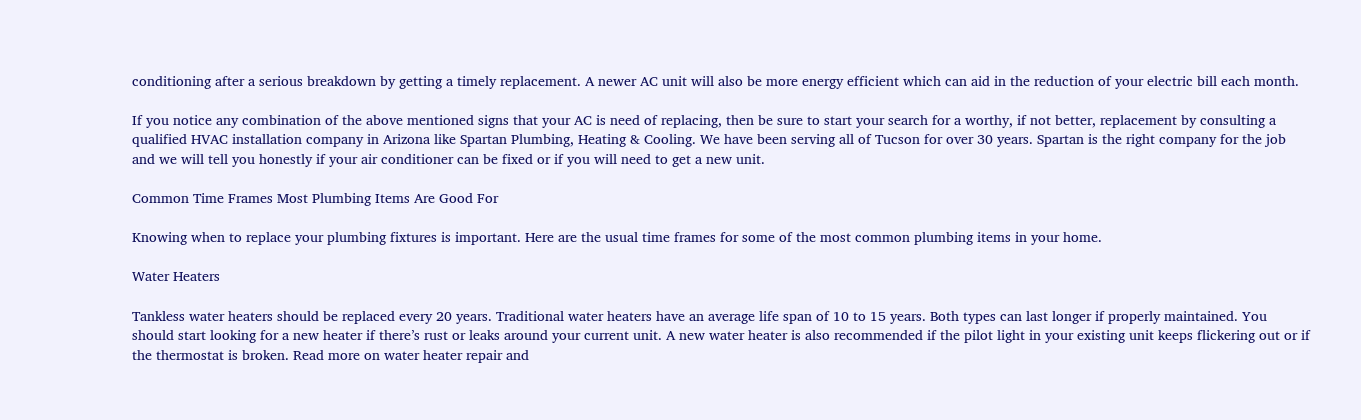conditioning after a serious breakdown by getting a timely replacement. A newer AC unit will also be more energy efficient which can aid in the reduction of your electric bill each month.

If you notice any combination of the above mentioned signs that your AC is need of replacing, then be sure to start your search for a worthy, if not better, replacement by consulting a qualified HVAC installation company in Arizona like Spartan Plumbing, Heating & Cooling. We have been serving all of Tucson for over 30 years. Spartan is the right company for the job and we will tell you honestly if your air conditioner can be fixed or if you will need to get a new unit.

Common Time Frames Most Plumbing Items Are Good For

Knowing when to replace your plumbing fixtures is important. Here are the usual time frames for some of the most common plumbing items in your home.

Water Heaters

Tankless water heaters should be replaced every 20 years. Traditional water heaters have an average life span of 10 to 15 years. Both types can last longer if properly maintained. You should start looking for a new heater if there’s rust or leaks around your current unit. A new water heater is also recommended if the pilot light in your existing unit keeps flickering out or if the thermostat is broken. Read more on water heater repair and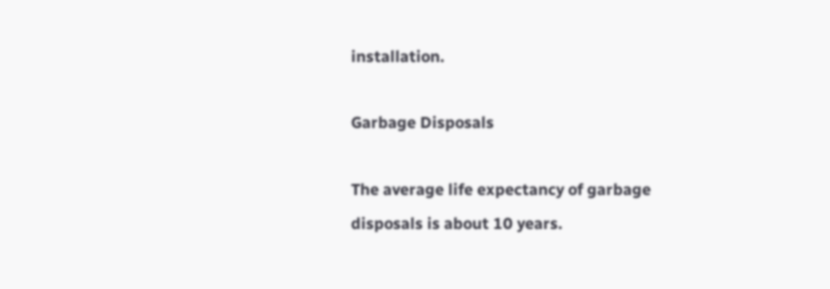installation.

Garbage Disposals

The average life expectancy of garbage disposals is about 10 years.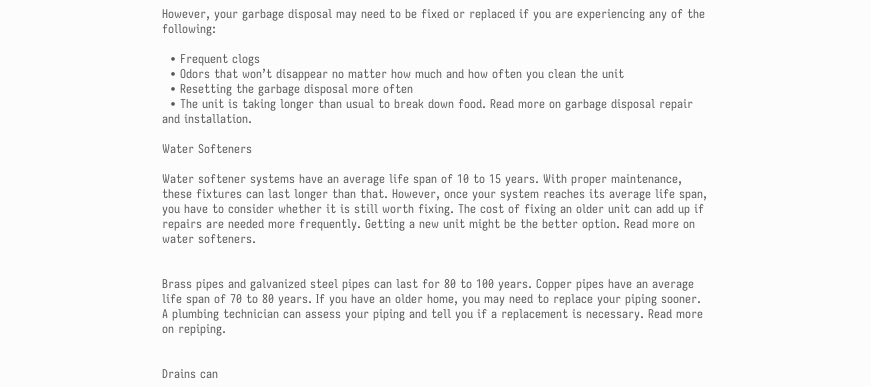However, your garbage disposal may need to be fixed or replaced if you are experiencing any of the following:

  • Frequent clogs
  • Odors that won’t disappear no matter how much and how often you clean the unit
  • Resetting the garbage disposal more often
  • The unit is taking longer than usual to break down food. Read more on garbage disposal repair and installation.

Water Softeners

Water softener systems have an average life span of 10 to 15 years. With proper maintenance, these fixtures can last longer than that. However, once your system reaches its average life span, you have to consider whether it is still worth fixing. The cost of fixing an older unit can add up if repairs are needed more frequently. Getting a new unit might be the better option. Read more on water softeners.


Brass pipes and galvanized steel pipes can last for 80 to 100 years. Copper pipes have an average life span of 70 to 80 years. If you have an older home, you may need to replace your piping sooner. A plumbing technician can assess your piping and tell you if a replacement is necessary. Read more on repiping.


Drains can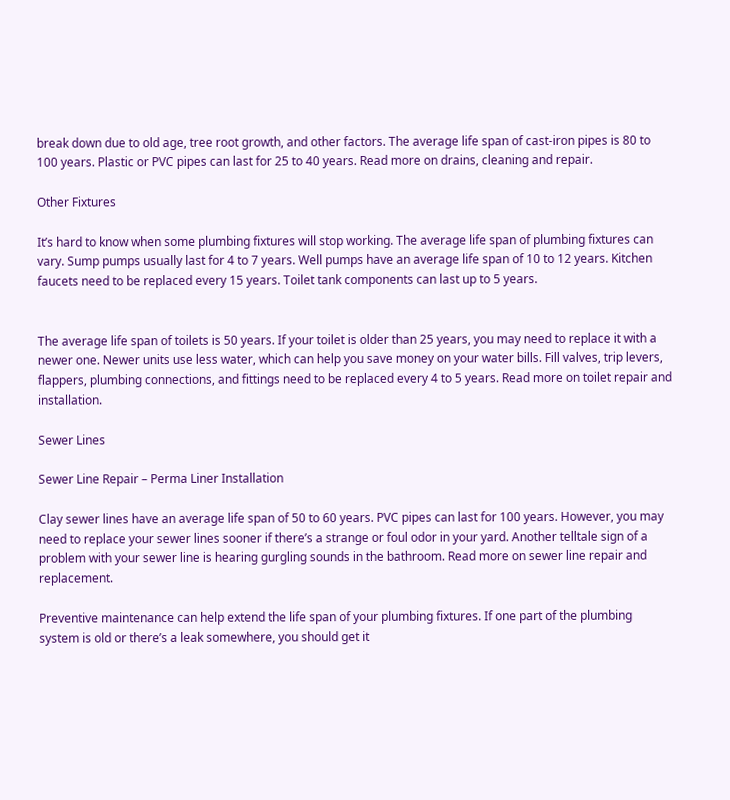break down due to old age, tree root growth, and other factors. The average life span of cast-iron pipes is 80 to 100 years. Plastic or PVC pipes can last for 25 to 40 years. Read more on drains, cleaning and repair.

Other Fixtures

It’s hard to know when some plumbing fixtures will stop working. The average life span of plumbing fixtures can vary. Sump pumps usually last for 4 to 7 years. Well pumps have an average life span of 10 to 12 years. Kitchen faucets need to be replaced every 15 years. Toilet tank components can last up to 5 years.


The average life span of toilets is 50 years. If your toilet is older than 25 years, you may need to replace it with a newer one. Newer units use less water, which can help you save money on your water bills. Fill valves, trip levers, flappers, plumbing connections, and fittings need to be replaced every 4 to 5 years. Read more on toilet repair and installation.

Sewer Lines

Sewer Line Repair – Perma Liner Installation

Clay sewer lines have an average life span of 50 to 60 years. PVC pipes can last for 100 years. However, you may need to replace your sewer lines sooner if there’s a strange or foul odor in your yard. Another telltale sign of a problem with your sewer line is hearing gurgling sounds in the bathroom. Read more on sewer line repair and replacement.

Preventive maintenance can help extend the life span of your plumbing fixtures. If one part of the plumbing system is old or there’s a leak somewhere, you should get it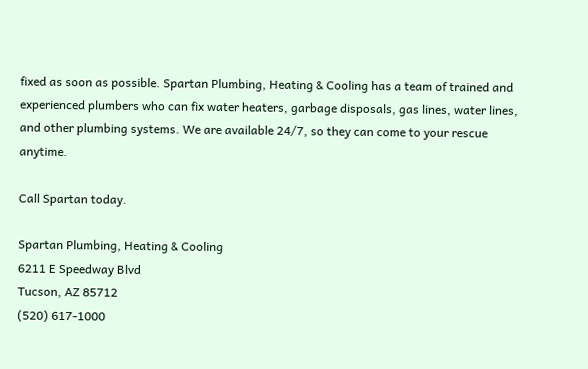fixed as soon as possible. Spartan Plumbing, Heating & Cooling has a team of trained and experienced plumbers who can fix water heaters, garbage disposals, gas lines, water lines, and other plumbing systems. We are available 24/7, so they can come to your rescue anytime.

Call Spartan today.

Spartan Plumbing, Heating & Cooling
6211 E Speedway Blvd
Tucson, AZ 85712
(520) 617-1000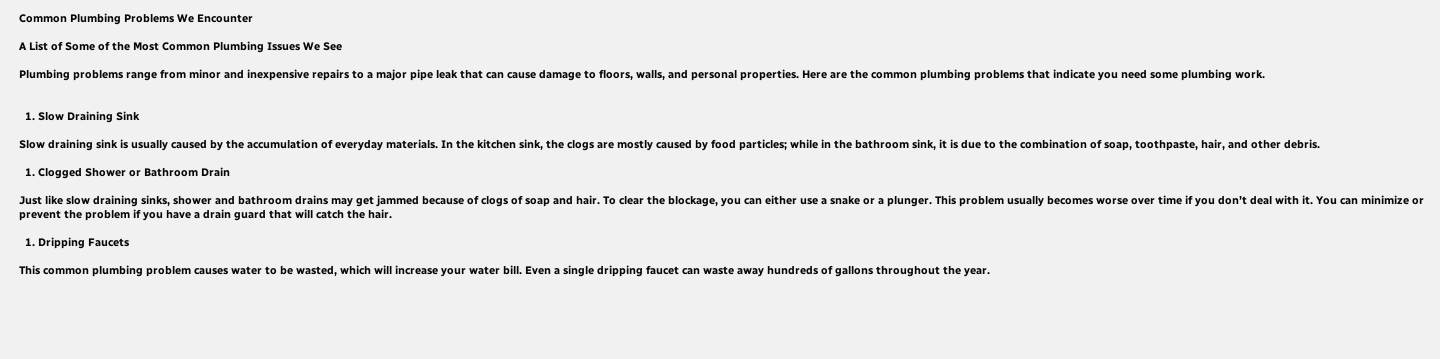Common Plumbing Problems We Encounter

A List of Some of the Most Common Plumbing Issues We See

Plumbing problems range from minor and inexpensive repairs to a major pipe leak that can cause damage to floors, walls, and personal properties. Here are the common plumbing problems that indicate you need some plumbing work.


  1. Slow Draining Sink

Slow draining sink is usually caused by the accumulation of everyday materials. In the kitchen sink, the clogs are mostly caused by food particles; while in the bathroom sink, it is due to the combination of soap, toothpaste, hair, and other debris.

  1. Clogged Shower or Bathroom Drain

Just like slow draining sinks, shower and bathroom drains may get jammed because of clogs of soap and hair. To clear the blockage, you can either use a snake or a plunger. This problem usually becomes worse over time if you don’t deal with it. You can minimize or prevent the problem if you have a drain guard that will catch the hair.

  1. Dripping Faucets

This common plumbing problem causes water to be wasted, which will increase your water bill. Even a single dripping faucet can waste away hundreds of gallons throughout the year.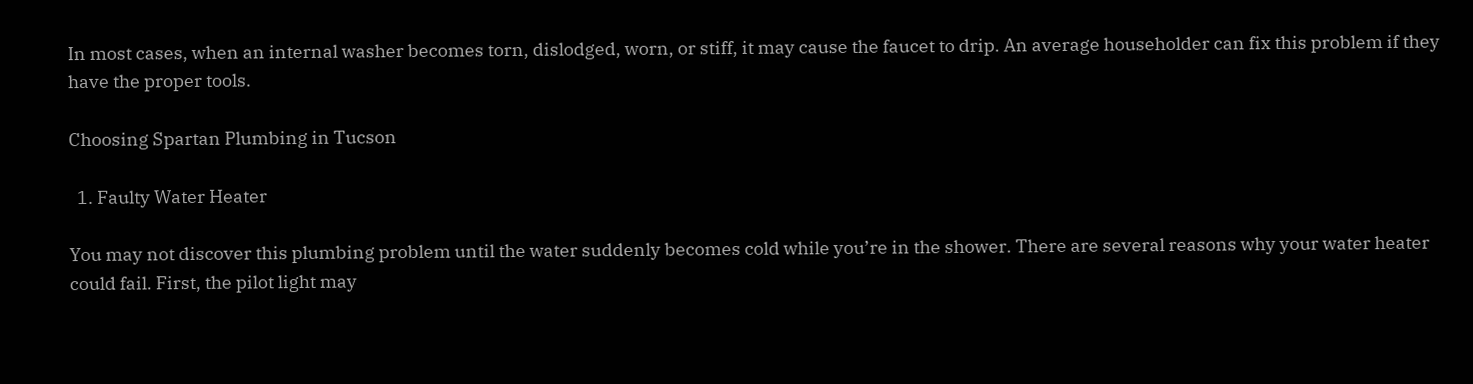In most cases, when an internal washer becomes torn, dislodged, worn, or stiff, it may cause the faucet to drip. An average householder can fix this problem if they have the proper tools.

Choosing Spartan Plumbing in Tucson

  1. Faulty Water Heater

You may not discover this plumbing problem until the water suddenly becomes cold while you’re in the shower. There are several reasons why your water heater could fail. First, the pilot light may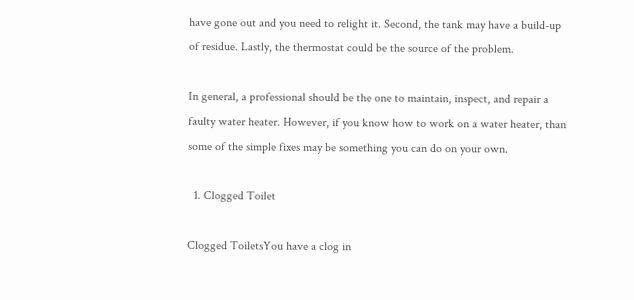have gone out and you need to relight it. Second, the tank may have a build-up of residue. Lastly, the thermostat could be the source of the problem.

In general, a professional should be the one to maintain, inspect, and repair a faulty water heater. However, if you know how to work on a water heater, than some of the simple fixes may be something you can do on your own.

  1. Clogged Toilet

Clogged ToiletsYou have a clog in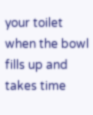your toilet when the bowl fills up and takes time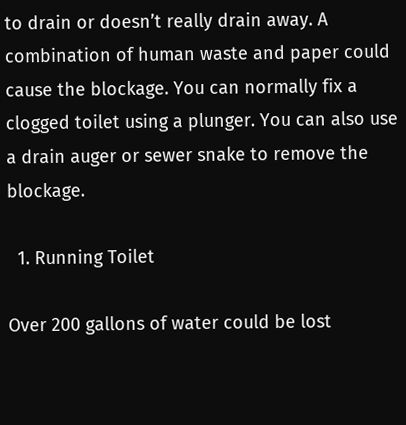to drain or doesn’t really drain away. A combination of human waste and paper could cause the blockage. You can normally fix a clogged toilet using a plunger. You can also use a drain auger or sewer snake to remove the blockage.

  1. Running Toilet

Over 200 gallons of water could be lost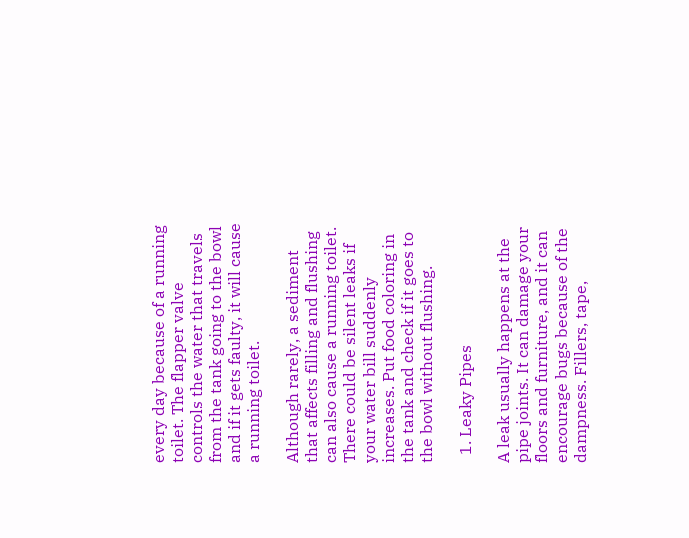every day because of a running toilet. The flapper valve controls the water that travels from the tank going to the bowl and if it gets faulty, it will cause a running toilet.

Although rarely, a sediment that affects filling and flushing can also cause a running toilet. There could be silent leaks if your water bill suddenly increases. Put food coloring in the tank and check if it goes to the bowl without flushing.

  1. Leaky Pipes

A leak usually happens at the pipe joints. It can damage your floors and furniture, and it can encourage bugs because of the dampness. Fillers, tape,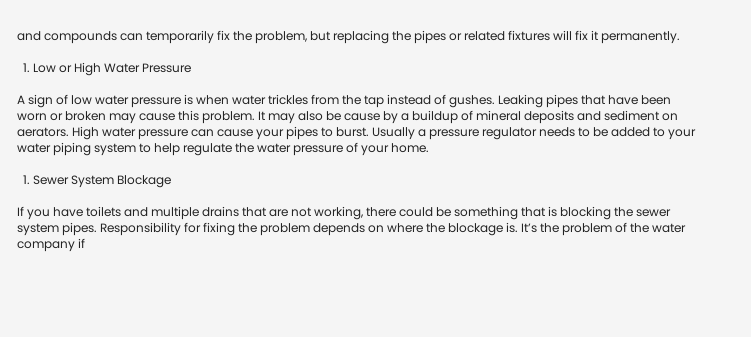and compounds can temporarily fix the problem, but replacing the pipes or related fixtures will fix it permanently.

  1. Low or High Water Pressure

A sign of low water pressure is when water trickles from the tap instead of gushes. Leaking pipes that have been worn or broken may cause this problem. It may also be cause by a buildup of mineral deposits and sediment on aerators. High water pressure can cause your pipes to burst. Usually a pressure regulator needs to be added to your water piping system to help regulate the water pressure of your home.

  1. Sewer System Blockage

If you have toilets and multiple drains that are not working, there could be something that is blocking the sewer system pipes. Responsibility for fixing the problem depends on where the blockage is. It’s the problem of the water company if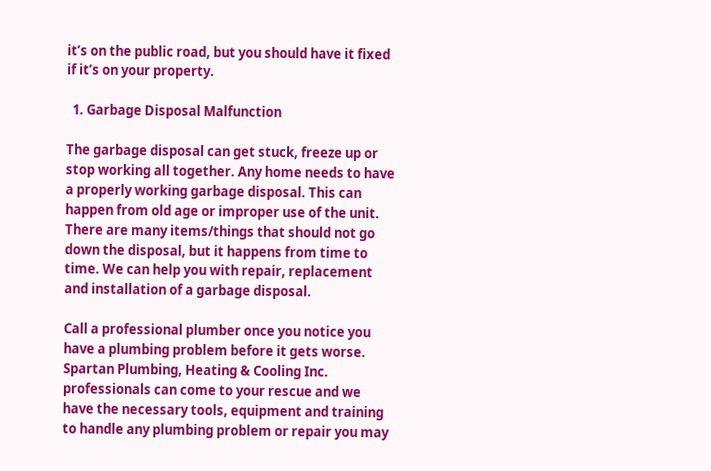it’s on the public road, but you should have it fixed if it’s on your property.

  1. Garbage Disposal Malfunction

The garbage disposal can get stuck, freeze up or stop working all together. Any home needs to have a properly working garbage disposal. This can happen from old age or improper use of the unit. There are many items/things that should not go down the disposal, but it happens from time to time. We can help you with repair, replacement and installation of a garbage disposal.

Call a professional plumber once you notice you have a plumbing problem before it gets worse. Spartan Plumbing, Heating & Cooling Inc. professionals can come to your rescue and we have the necessary tools, equipment and training to handle any plumbing problem or repair you may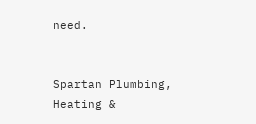need.


Spartan Plumbing, Heating &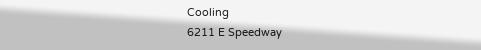Cooling
6211 E Speedway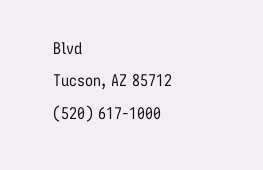Blvd
Tucson, AZ 85712
(520) 617-1000